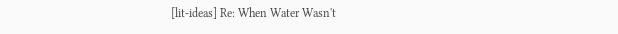[lit-ideas] Re: When Water Wasn't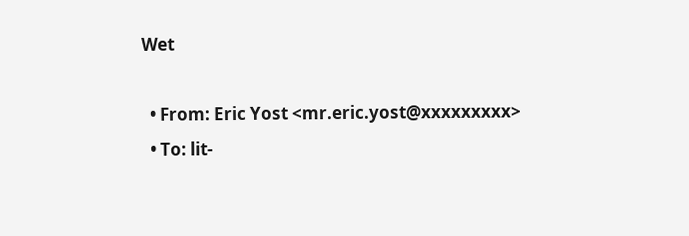Wet

  • From: Eric Yost <mr.eric.yost@xxxxxxxxx>
  • To: lit-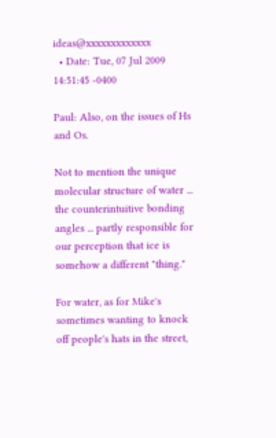ideas@xxxxxxxxxxxxx
  • Date: Tue, 07 Jul 2009 14:51:45 -0400

Paul: Also, on the issues of Hs and Os.

Not to mention the unique molecular structure of water ... the counterintuitive bonding angles ... partly responsible for our perception that ice is somehow a different "thing."

For water, as for Mike's sometimes wanting to knock off people's hats in the street,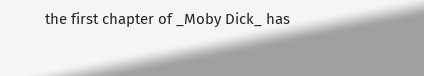the first chapter of _Moby Dick_ has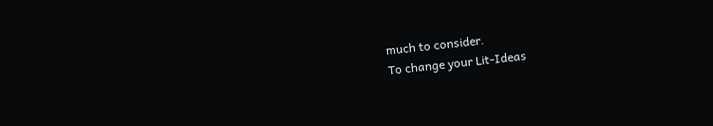much to consider.
To change your Lit-Ideas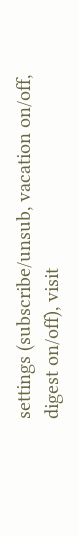settings (subscribe/unsub, vacation on/off,
digest on/off), visit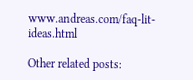www.andreas.com/faq-lit-ideas.html

Other related posts: